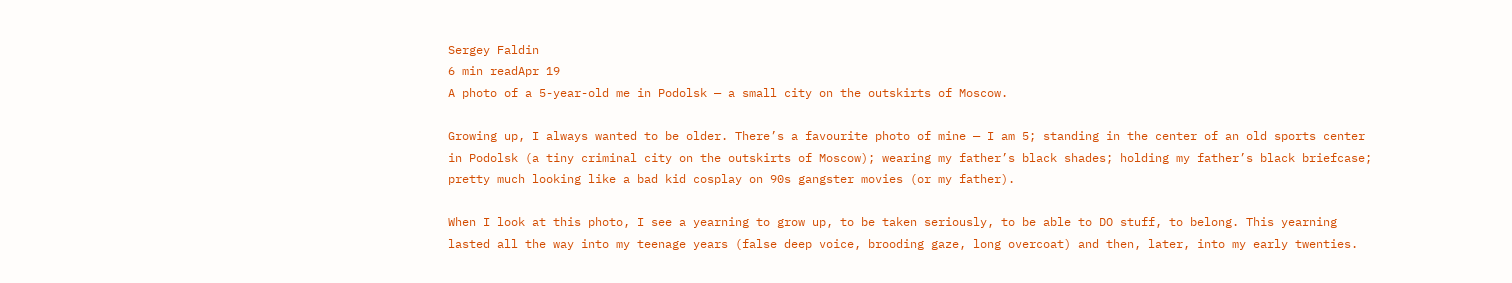Sergey Faldin
6 min readApr 19
A photo of a 5-year-old me in Podolsk — a small city on the outskirts of Moscow.

Growing up, I always wanted to be older. There’s a favourite photo of mine — I am 5; standing in the center of an old sports center in Podolsk (a tiny criminal city on the outskirts of Moscow); wearing my father’s black shades; holding my father’s black briefcase; pretty much looking like a bad kid cosplay on 90s gangster movies (or my father).

When I look at this photo, I see a yearning to grow up, to be taken seriously, to be able to DO stuff, to belong. This yearning lasted all the way into my teenage years (false deep voice, brooding gaze, long overcoat) and then, later, into my early twenties.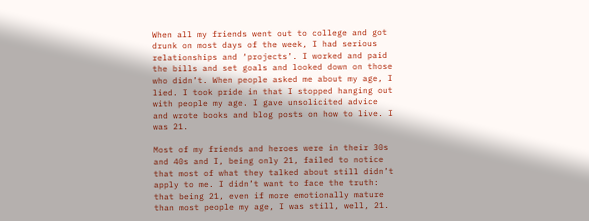When all my friends went out to college and got drunk on most days of the week, I had serious relationships and ‘projects’. I worked and paid the bills and set goals and looked down on those who didn’t. When people asked me about my age, I lied. I took pride in that I stopped hanging out with people my age. I gave unsolicited advice and wrote books and blog posts on how to live. I was 21.

Most of my friends and heroes were in their 30s and 40s and I, being only 21, failed to notice that most of what they talked about still didn’t apply to me. I didn’t want to face the truth: that being 21, even if more emotionally mature than most people my age, I was still, well, 21.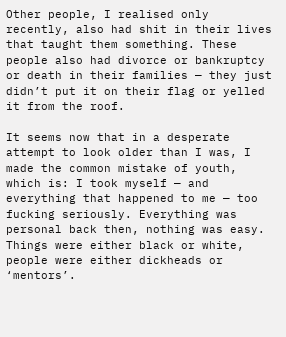Other people, I realised only recently, also had shit in their lives that taught them something. These people also had divorce or bankruptcy or death in their families — they just didn’t put it on their flag or yelled it from the roof.

It seems now that in a desperate attempt to look older than I was, I made the common mistake of youth, which is: I took myself — and everything that happened to me — too fucking seriously. Everything was personal back then, nothing was easy. Things were either black or white, people were either dickheads or ‘mentors’.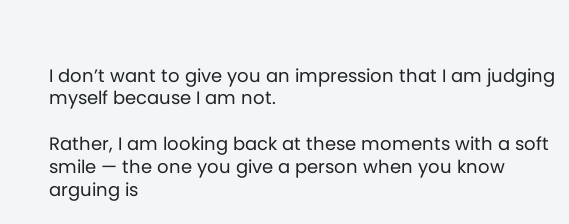I don’t want to give you an impression that I am judging myself because I am not.

Rather, I am looking back at these moments with a soft smile — the one you give a person when you know arguing is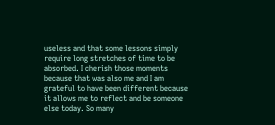useless and that some lessons simply require long stretches of time to be absorbed. I cherish those moments because that was also me and I am grateful to have been different because it allows me to reflect and be someone else today. So many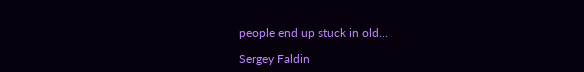people end up stuck in old…

Sergey Faldin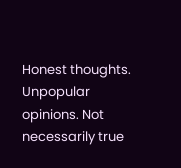Honest thoughts. Unpopular opinions. Not necessarily true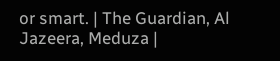or smart. | The Guardian, Al Jazeera, Meduza |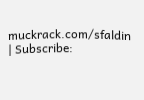muckrack.com/sfaldin | Subscribe: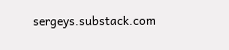sergeys.substack.com